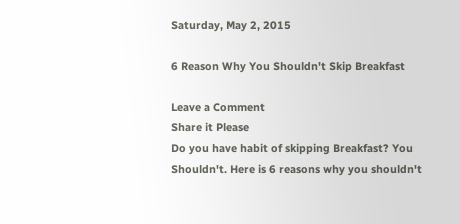Saturday, May 2, 2015

6 Reason Why You Shouldn't Skip Breakfast

Leave a Comment
Share it Please
Do you have habit of skipping Breakfast? You Shouldn't. Here is 6 reasons why you shouldn't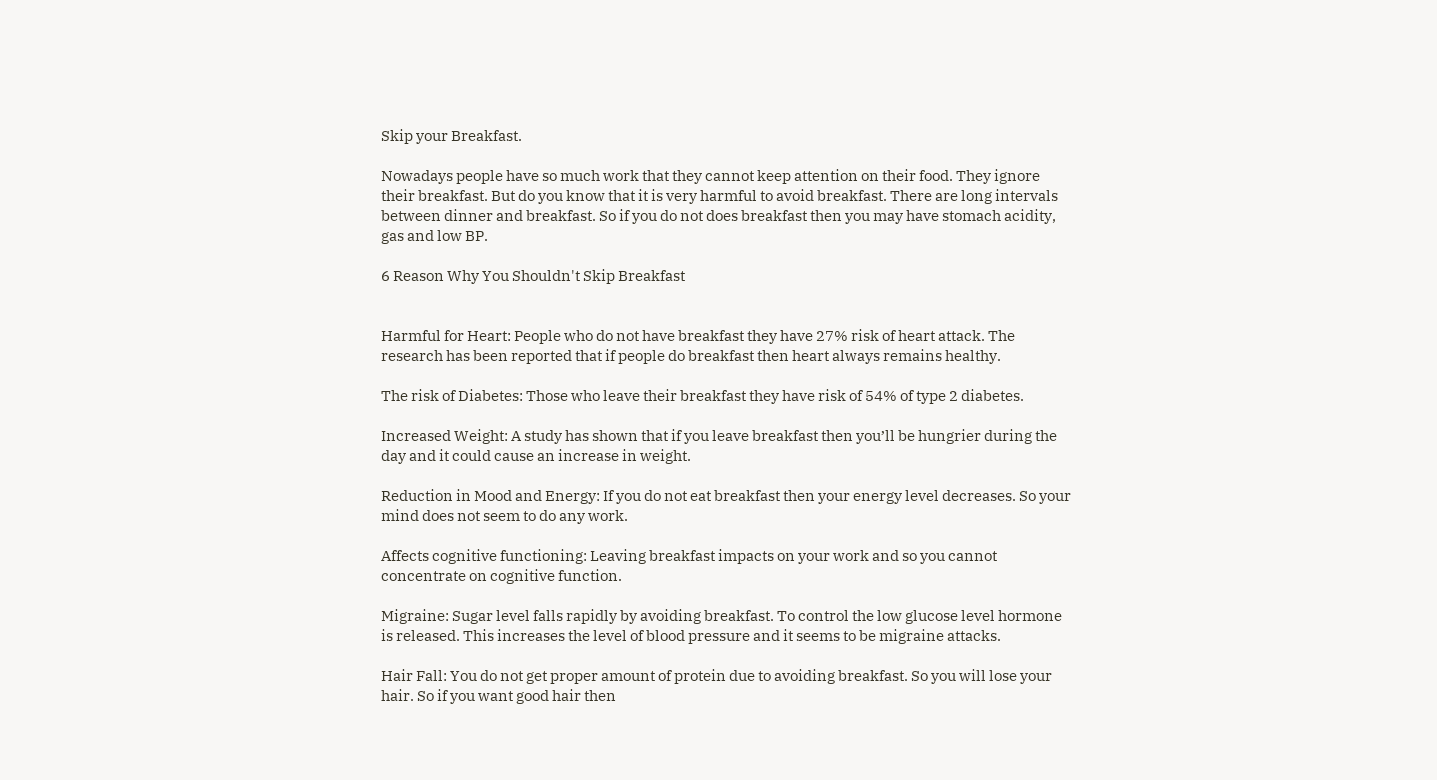Skip your Breakfast.

Nowadays people have so much work that they cannot keep attention on their food. They ignore their breakfast. But do you know that it is very harmful to avoid breakfast. There are long intervals between dinner and breakfast. So if you do not does breakfast then you may have stomach acidity, gas and low BP.

6 Reason Why You Shouldn't Skip Breakfast


Harmful for Heart: People who do not have breakfast they have 27% risk of heart attack. The research has been reported that if people do breakfast then heart always remains healthy.

The risk of Diabetes: Those who leave their breakfast they have risk of 54% of type 2 diabetes.

Increased Weight: A study has shown that if you leave breakfast then you’ll be hungrier during the day and it could cause an increase in weight.

Reduction in Mood and Energy: If you do not eat breakfast then your energy level decreases. So your mind does not seem to do any work.

Affects cognitive functioning: Leaving breakfast impacts on your work and so you cannot concentrate on cognitive function.

Migraine: Sugar level falls rapidly by avoiding breakfast. To control the low glucose level hormone is released. This increases the level of blood pressure and it seems to be migraine attacks.

Hair Fall: You do not get proper amount of protein due to avoiding breakfast. So you will lose your hair. So if you want good hair then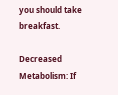you should take breakfast.

Decreased Metabolism: If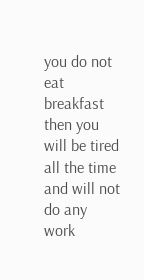you do not eat breakfast then you will be tired all the time and will not do any work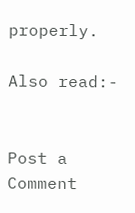properly.

Also read:-


Post a Comment